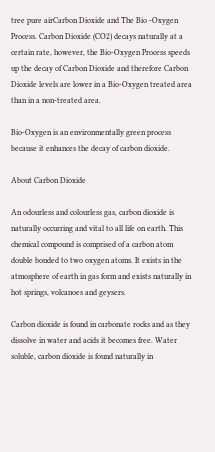tree pure airCarbon Dioxide and The Bio -Oxygen Process. Carbon Dioxide (CO2) decays naturally at a certain rate, however, the Bio-Oxygen Process speeds up the decay of Carbon Dioxide and therefore Carbon Dioxide levels are lower in a Bio-Oxygen treated area than in a non-treated area.

Bio-Oxygen is an environmentally green process because it enhances the decay of carbon dioxide.

About Carbon Dioxide

An odourless and colourless gas, carbon dioxide is naturally occurring and vital to all life on earth. This chemical compound is comprised of a carbon atom double bonded to two oxygen atoms. It exists in the atmosphere of earth in gas form and exists naturally in hot springs, volcanoes and geysers.

Carbon dioxide is found in carbonate rocks and as they dissolve in water and acids it becomes free. Water soluble, carbon dioxide is found naturally in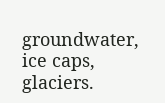groundwater, ice caps, glaciers.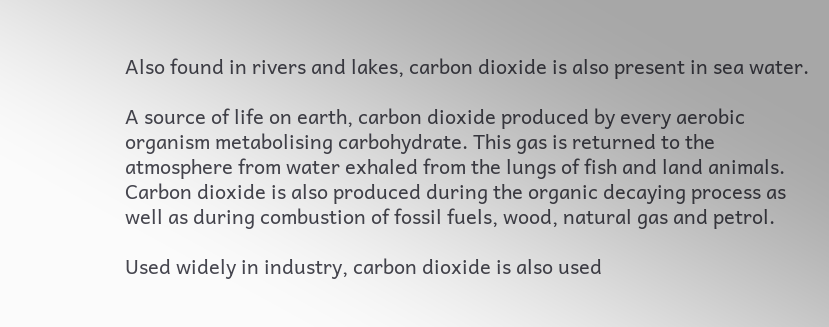Also found in rivers and lakes, carbon dioxide is also present in sea water.

A source of life on earth, carbon dioxide produced by every aerobic organism metabolising carbohydrate. This gas is returned to the atmosphere from water exhaled from the lungs of fish and land animals. Carbon dioxide is also produced during the organic decaying process as well as during combustion of fossil fuels, wood, natural gas and petrol.

Used widely in industry, carbon dioxide is also used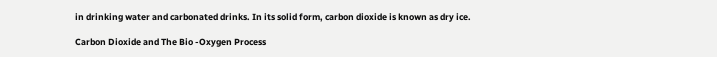in drinking water and carbonated drinks. In its solid form, carbon dioxide is known as dry ice.

Carbon Dioxide and The Bio -Oxygen Process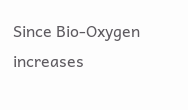Since Bio-Oxygen increases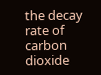the decay rate of carbon dioxide